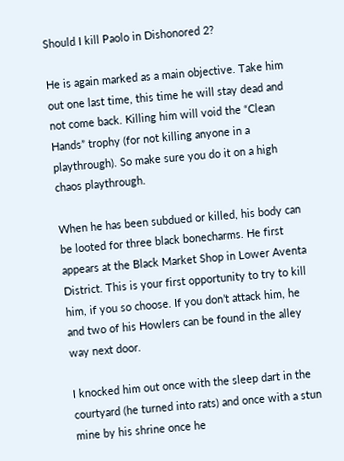Should I kill Paolo in Dishonored 2?

He is again marked as a main objective. Take him out one last time, this time he will stay dead and not come back. Killing him will void the “Clean Hands” trophy (for not killing anyone in a playthrough). So make sure you do it on a high chaos playthrough.

When he has been subdued or killed, his body can be looted for three black bonecharms. He first appears at the Black Market Shop in Lower Aventa District. This is your first opportunity to try to kill him, if you so choose. If you don’t attack him, he and two of his Howlers can be found in the alley way next door.

I knocked him out once with the sleep dart in the courtyard (he turned into rats) and once with a stun mine by his shrine once he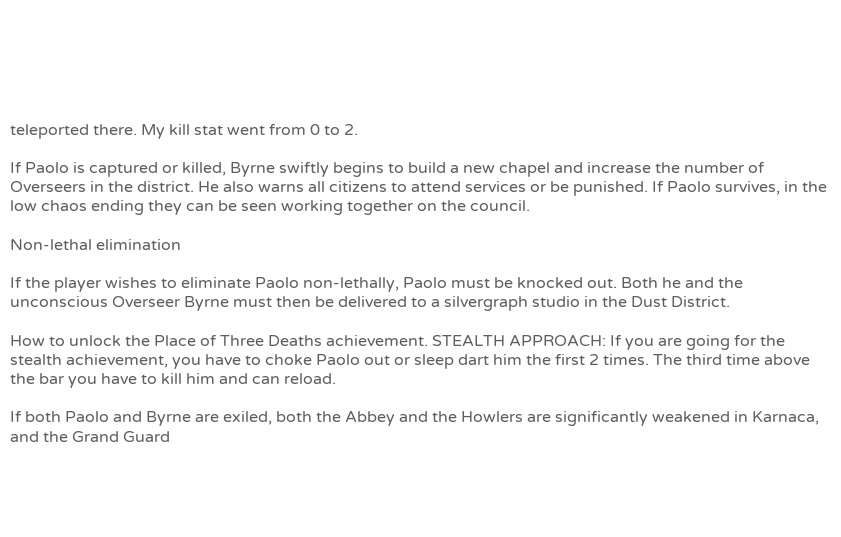teleported there. My kill stat went from 0 to 2.

If Paolo is captured or killed, Byrne swiftly begins to build a new chapel and increase the number of Overseers in the district. He also warns all citizens to attend services or be punished. If Paolo survives, in the low chaos ending they can be seen working together on the council.

Non-lethal elimination

If the player wishes to eliminate Paolo non-lethally, Paolo must be knocked out. Both he and the unconscious Overseer Byrne must then be delivered to a silvergraph studio in the Dust District.

How to unlock the Place of Three Deaths achievement. STEALTH APPROACH: If you are going for the stealth achievement, you have to choke Paolo out or sleep dart him the first 2 times. The third time above the bar you have to kill him and can reload.

If both Paolo and Byrne are exiled, both the Abbey and the Howlers are significantly weakened in Karnaca, and the Grand Guard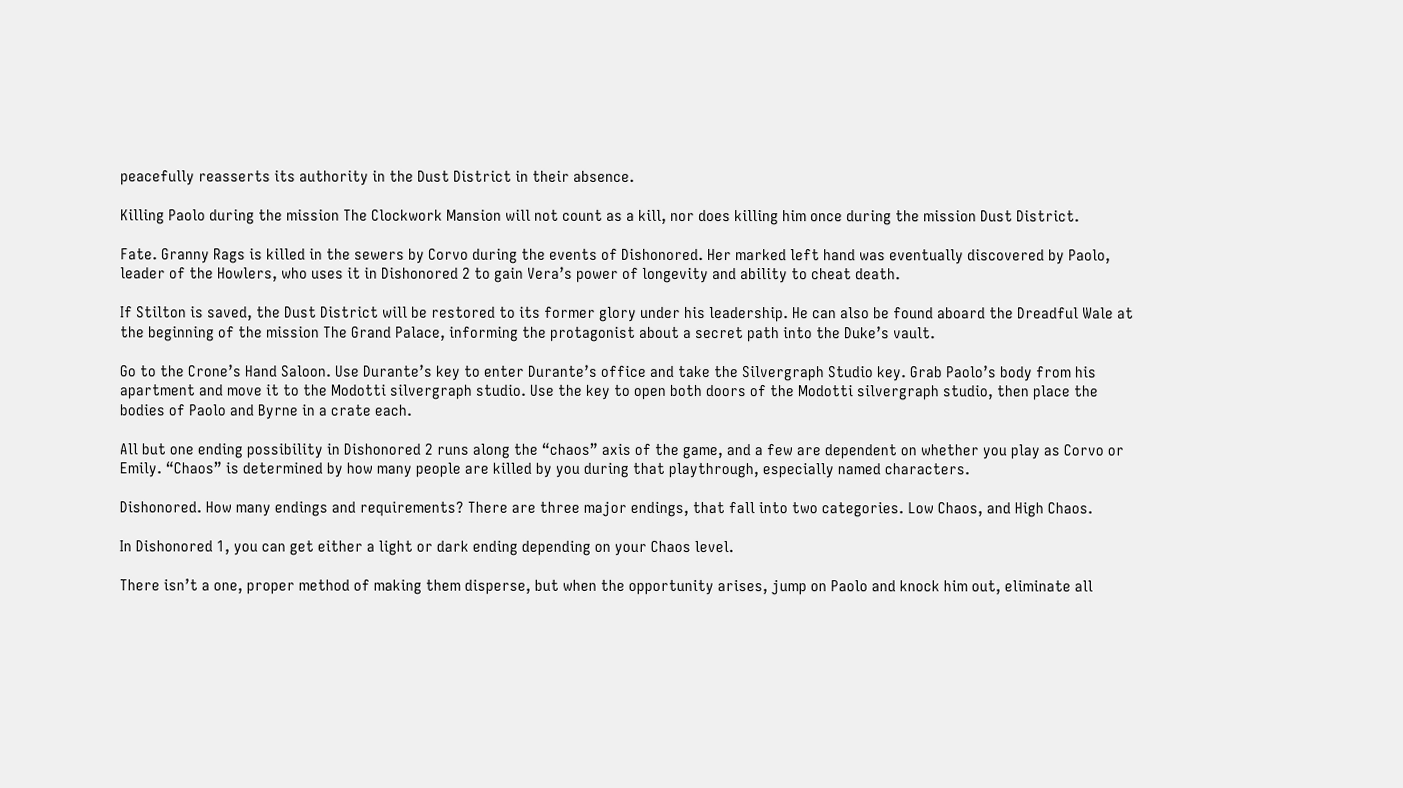peacefully reasserts its authority in the Dust District in their absence.

Killing Paolo during the mission The Clockwork Mansion will not count as a kill, nor does killing him once during the mission Dust District.

Fate. Granny Rags is killed in the sewers by Corvo during the events of Dishonored. Her marked left hand was eventually discovered by Paolo, leader of the Howlers, who uses it in Dishonored 2 to gain Vera’s power of longevity and ability to cheat death.

If Stilton is saved, the Dust District will be restored to its former glory under his leadership. He can also be found aboard the Dreadful Wale at the beginning of the mission The Grand Palace, informing the protagonist about a secret path into the Duke’s vault.

Go to the Crone’s Hand Saloon. Use Durante’s key to enter Durante’s office and take the Silvergraph Studio key. Grab Paolo’s body from his apartment and move it to the Modotti silvergraph studio. Use the key to open both doors of the Modotti silvergraph studio, then place the bodies of Paolo and Byrne in a crate each.

All but one ending possibility in Dishonored 2 runs along the “chaos” axis of the game, and a few are dependent on whether you play as Corvo or Emily. “Chaos” is determined by how many people are killed by you during that playthrough, especially named characters.

Dishonored. How many endings and requirements? There are three major endings, that fall into two categories. Low Chaos, and High Chaos.

In Dishonored 1, you can get either a light or dark ending depending on your Chaos level.

There isn’t a one, proper method of making them disperse, but when the opportunity arises, jump on Paolo and knock him out, eliminate all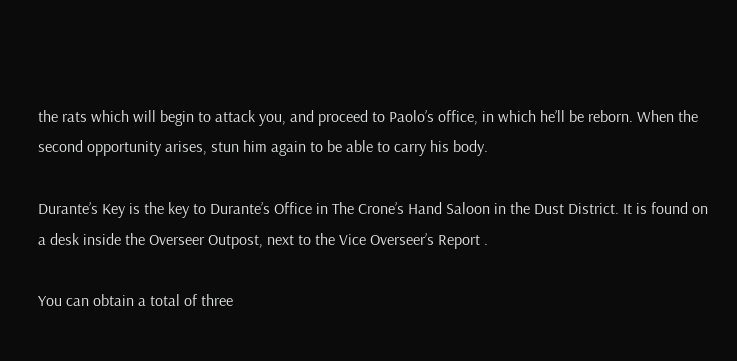the rats which will begin to attack you, and proceed to Paolo’s office, in which he’ll be reborn. When the second opportunity arises, stun him again to be able to carry his body.

Durante’s Key is the key to Durante’s Office in The Crone’s Hand Saloon in the Dust District. It is found on a desk inside the Overseer Outpost, next to the Vice Overseer’s Report .

You can obtain a total of three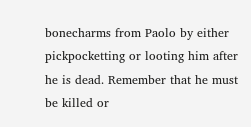bonecharms from Paolo by either pickpocketting or looting him after he is dead. Remember that he must be killed or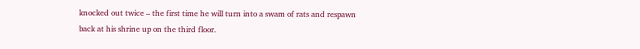knocked out twice – the first time he will turn into a swam of rats and respawn back at his shrine up on the third floor.